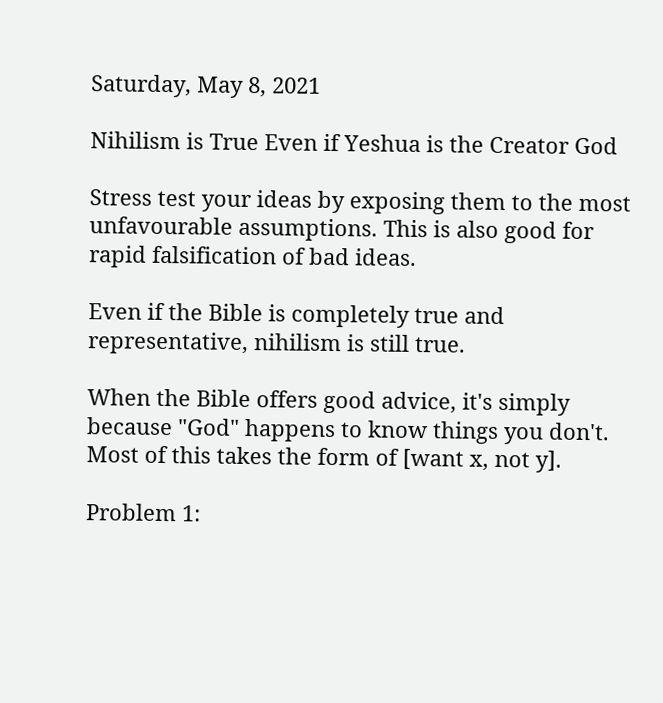Saturday, May 8, 2021

Nihilism is True Even if Yeshua is the Creator God

Stress test your ideas by exposing them to the most unfavourable assumptions. This is also good for rapid falsification of bad ideas.

Even if the Bible is completely true and representative, nihilism is still true.

When the Bible offers good advice, it's simply because "God" happens to know things you don't. Most of this takes the form of [want x, not y].

Problem 1: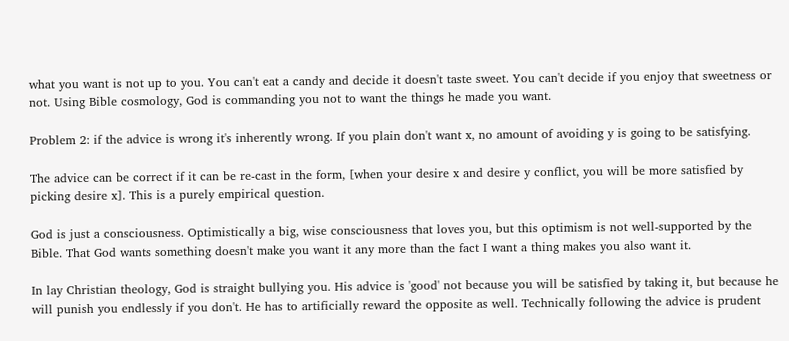what you want is not up to you. You can't eat a candy and decide it doesn't taste sweet. You can't decide if you enjoy that sweetness or not. Using Bible cosmology, God is commanding you not to want the things he made you want.

Problem 2: if the advice is wrong it's inherently wrong. If you plain don't want x, no amount of avoiding y is going to be satisfying.

The advice can be correct if it can be re-cast in the form, [when your desire x and desire y conflict, you will be more satisfied by picking desire x]. This is a purely empirical question.

God is just a consciousness. Optimistically a big, wise consciousness that loves you, but this optimism is not well-supported by the Bible. That God wants something doesn't make you want it any more than the fact I want a thing makes you also want it.

In lay Christian theology, God is straight bullying you. His advice is 'good' not because you will be satisfied by taking it, but because he will punish you endlessly if you don't. He has to artificially reward the opposite as well. Technically following the advice is prudent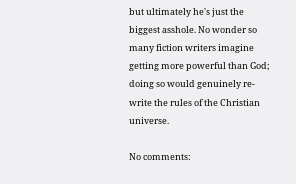but ultimately he's just the biggest asshole. No wonder so many fiction writers imagine getting more powerful than God; doing so would genuinely re-write the rules of the Christian universe.

No comments: